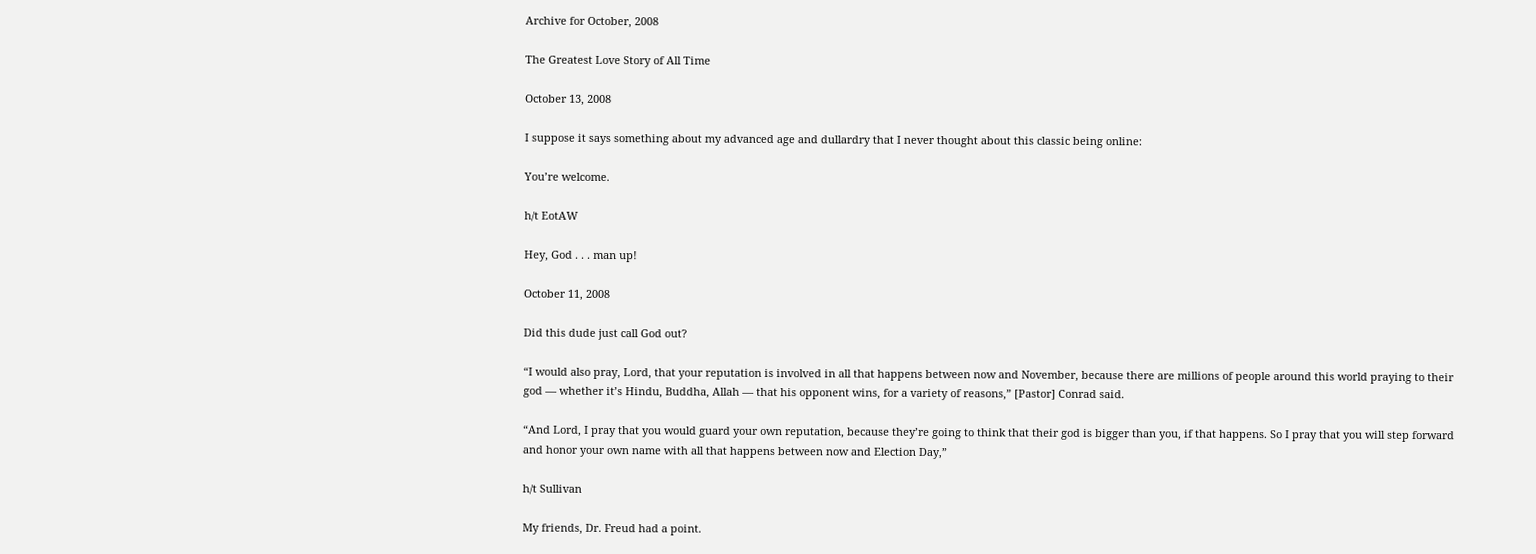Archive for October, 2008

The Greatest Love Story of All Time

October 13, 2008

I suppose it says something about my advanced age and dullardry that I never thought about this classic being online:

You’re welcome.

h/t EotAW

Hey, God . . . man up!

October 11, 2008

Did this dude just call God out?

“I would also pray, Lord, that your reputation is involved in all that happens between now and November, because there are millions of people around this world praying to their god — whether it’s Hindu, Buddha, Allah — that his opponent wins, for a variety of reasons,” [Pastor] Conrad said.

“And Lord, I pray that you would guard your own reputation, because they’re going to think that their god is bigger than you, if that happens. So I pray that you will step forward and honor your own name with all that happens between now and Election Day,”

h/t Sullivan

My friends, Dr. Freud had a point.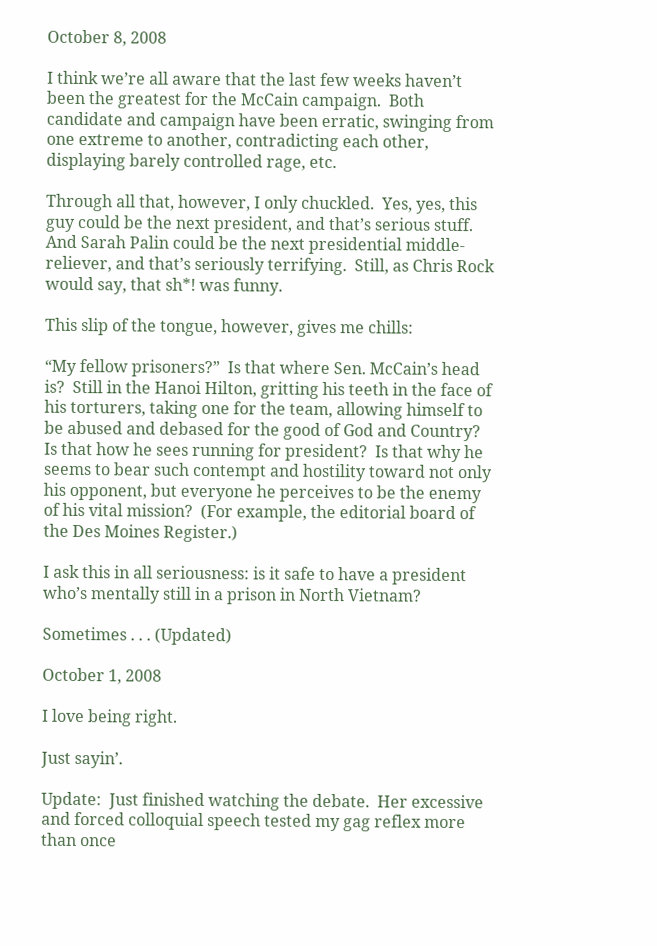October 8, 2008

I think we’re all aware that the last few weeks haven’t been the greatest for the McCain campaign.  Both candidate and campaign have been erratic, swinging from one extreme to another, contradicting each other, displaying barely controlled rage, etc.

Through all that, however, I only chuckled.  Yes, yes, this guy could be the next president, and that’s serious stuff.  And Sarah Palin could be the next presidential middle-reliever, and that’s seriously terrifying.  Still, as Chris Rock would say, that sh*! was funny.

This slip of the tongue, however, gives me chills:

“My fellow prisoners?”  Is that where Sen. McCain’s head is?  Still in the Hanoi Hilton, gritting his teeth in the face of his torturers, taking one for the team, allowing himself to be abused and debased for the good of God and Country?  Is that how he sees running for president?  Is that why he seems to bear such contempt and hostility toward not only his opponent, but everyone he perceives to be the enemy of his vital mission?  (For example, the editorial board of the Des Moines Register.)

I ask this in all seriousness: is it safe to have a president who’s mentally still in a prison in North Vietnam?

Sometimes . . . (Updated)

October 1, 2008

I love being right.

Just sayin’.

Update:  Just finished watching the debate.  Her excessive and forced colloquial speech tested my gag reflex more than once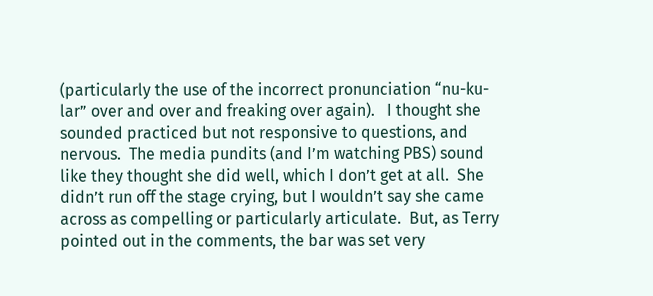(particularly the use of the incorrect pronunciation “nu-ku-lar” over and over and freaking over again).   I thought she sounded practiced but not responsive to questions, and nervous.  The media pundits (and I’m watching PBS) sound like they thought she did well, which I don’t get at all.  She didn’t run off the stage crying, but I wouldn’t say she came across as compelling or particularly articulate.  But, as Terry pointed out in the comments, the bar was set very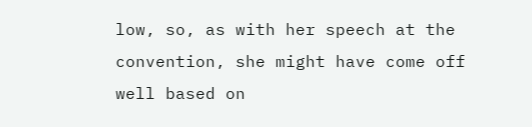low, so, as with her speech at the convention, she might have come off well based on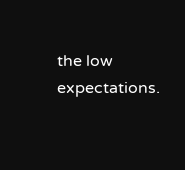the low expectations.